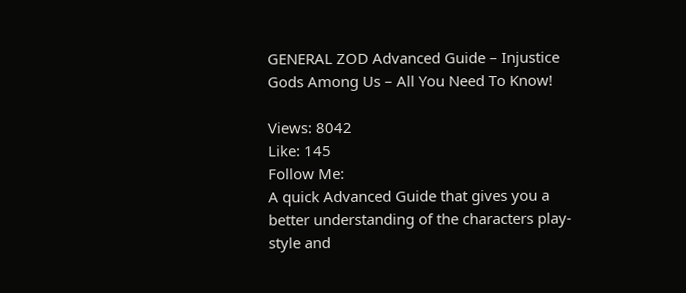GENERAL ZOD Advanced Guide – Injustice Gods Among Us – All You Need To Know!

Views: 8042
Like: 145
Follow Me:
A quick Advanced Guide that gives you a better understanding of the characters play-style and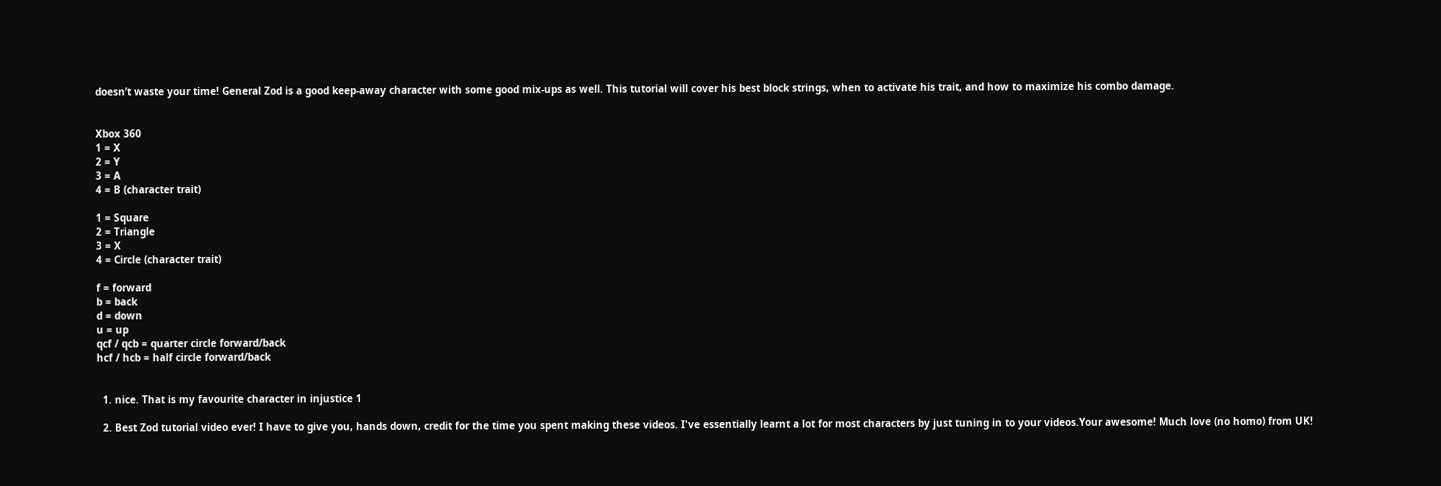doesn’t waste your time! General Zod is a good keep-away character with some good mix-ups as well. This tutorial will cover his best block strings, when to activate his trait, and how to maximize his combo damage.


Xbox 360
1 = X
2 = Y
3 = A
4 = B (character trait)

1 = Square
2 = Triangle
3 = X
4 = Circle (character trait)

f = forward
b = back
d = down
u = up
qcf / qcb = quarter circle forward/back
hcf / hcb = half circle forward/back


  1. nice. That is my favourite character in injustice 1

  2. Best Zod tutorial video ever! I have to give you, hands down, credit for the time you spent making these videos. I've essentially learnt a lot for most characters by just tuning in to your videos.Your awesome! Much love (no homo) from UK!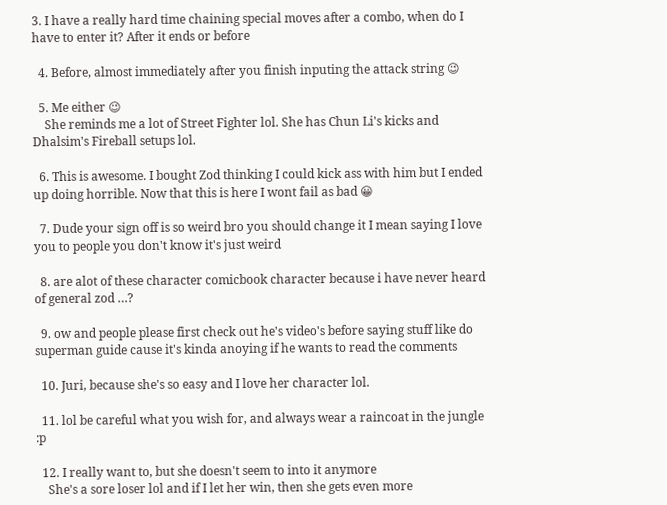3. I have a really hard time chaining special moves after a combo, when do I have to enter it? After it ends or before

  4. Before, almost immediately after you finish inputing the attack string 😉

  5. Me either 😉
    She reminds me a lot of Street Fighter lol. She has Chun Li's kicks and Dhalsim's Fireball setups lol.

  6. This is awesome. I bought Zod thinking I could kick ass with him but I ended up doing horrible. Now that this is here I wont fail as bad 😀

  7. Dude your sign off is so weird bro you should change it I mean saying I love you to people you don't know it's just weird

  8. are alot of these character comicbook character because i have never heard of general zod …?

  9. ow and people please first check out he's video's before saying stuff like do superman guide cause it's kinda anoying if he wants to read the comments

  10. Juri, because she's so easy and I love her character lol.

  11. lol be careful what you wish for, and always wear a raincoat in the jungle :p

  12. I really want to, but she doesn't seem to into it anymore
    She's a sore loser lol and if I let her win, then she gets even more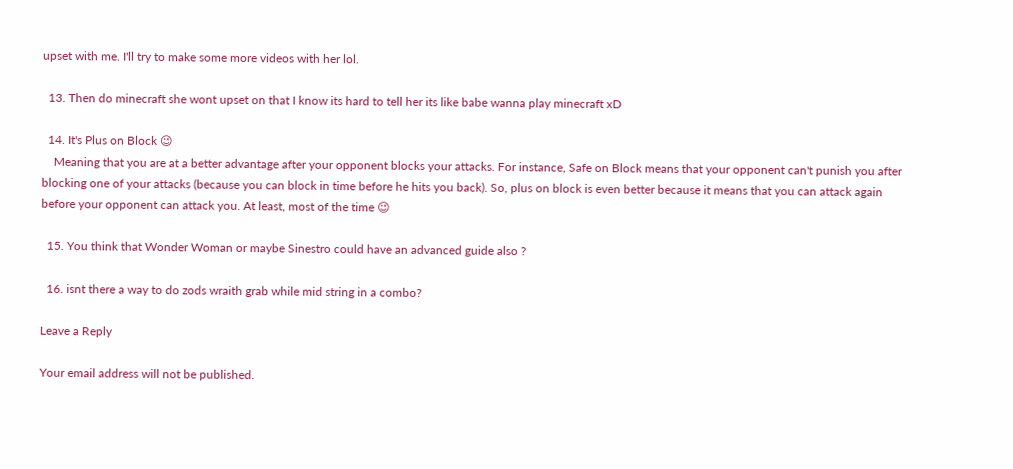upset with me. I'll try to make some more videos with her lol.

  13. Then do minecraft she wont upset on that I know its hard to tell her its like babe wanna play minecraft xD

  14. It's Plus on Block 😉
    Meaning that you are at a better advantage after your opponent blocks your attacks. For instance, Safe on Block means that your opponent can't punish you after blocking one of your attacks (because you can block in time before he hits you back). So, plus on block is even better because it means that you can attack again before your opponent can attack you. At least, most of the time 😉

  15. You think that Wonder Woman or maybe Sinestro could have an advanced guide also ?

  16. isnt there a way to do zods wraith grab while mid string in a combo?

Leave a Reply

Your email address will not be published.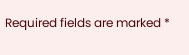Required fields are marked *